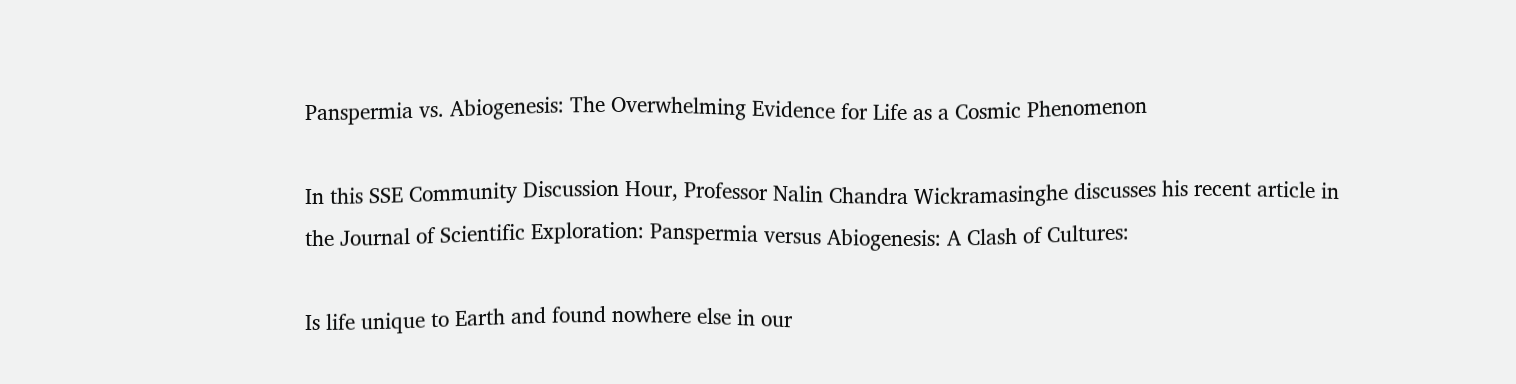Panspermia vs. Abiogenesis: The Overwhelming Evidence for Life as a Cosmic Phenomenon

In this SSE Community Discussion Hour, Professor Nalin Chandra Wickramasinghe discusses his recent article in the Journal of Scientific Exploration: Panspermia versus Abiogenesis: A Clash of Cultures:

Is life unique to Earth and found nowhere else in our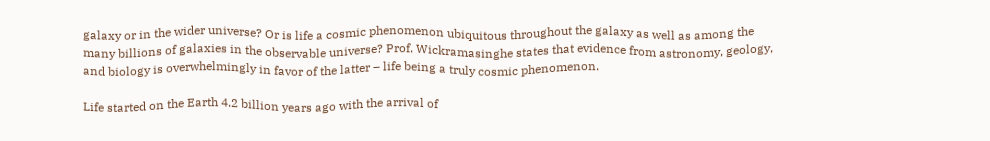galaxy or in the wider universe? Or is life a cosmic phenomenon ubiquitous throughout the galaxy as well as among the many billions of galaxies in the observable universe? Prof. Wickramasinghe states that evidence from astronomy, geology, and biology is overwhelmingly in favor of the latter – life being a truly cosmic phenomenon.

Life started on the Earth 4.2 billion years ago with the arrival of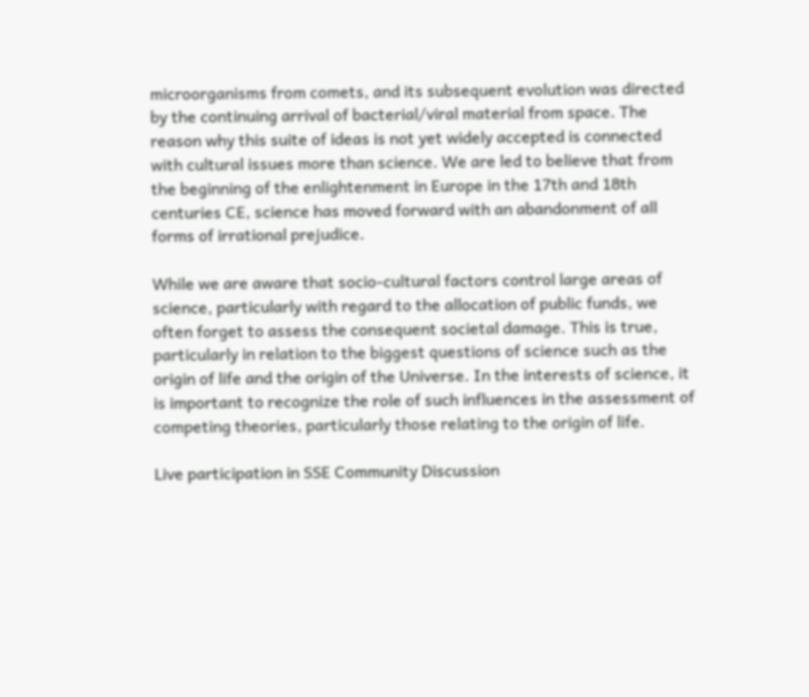microorganisms from comets, and its subsequent evolution was directed by the continuing arrival of bacterial/viral material from space. The reason why this suite of ideas is not yet widely accepted is connected with cultural issues more than science. We are led to believe that from the beginning of the enlightenment in Europe in the 17th and 18th centuries CE, science has moved forward with an abandonment of all forms of irrational prejudice.

While we are aware that socio-cultural factors control large areas of science, particularly with regard to the allocation of public funds, we often forget to assess the consequent societal damage. This is true, particularly in relation to the biggest questions of science such as the origin of life and the origin of the Universe. In the interests of science, it is important to recognize the role of such influences in the assessment of competing theories, particularly those relating to the origin of life.

Live participation in SSE Community Discussion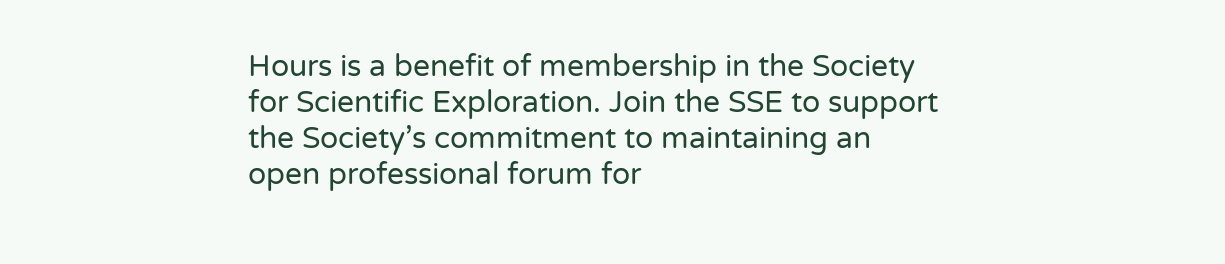Hours is a benefit of membership in the Society for Scientific Exploration. Join the SSE to support the Society’s commitment to maintaining an open professional forum for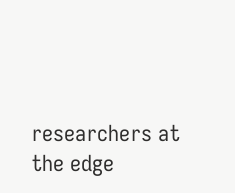researchers at the edge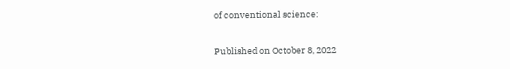of conventional science:

Published on October 8, 2022